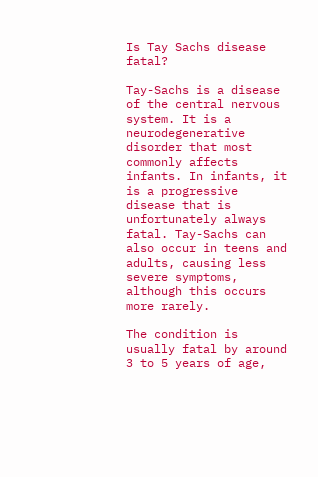Is Tay Sachs disease fatal?

Tay-Sachs is a disease of the central nervous system. It is a neurodegenerative disorder that most commonly affects infants. In infants, it is a progressive disease that is unfortunately always fatal. Tay-Sachs can also occur in teens and adults, causing less severe symptoms, although this occurs more rarely.

The condition is usually fatal by around 3 to 5 years of age,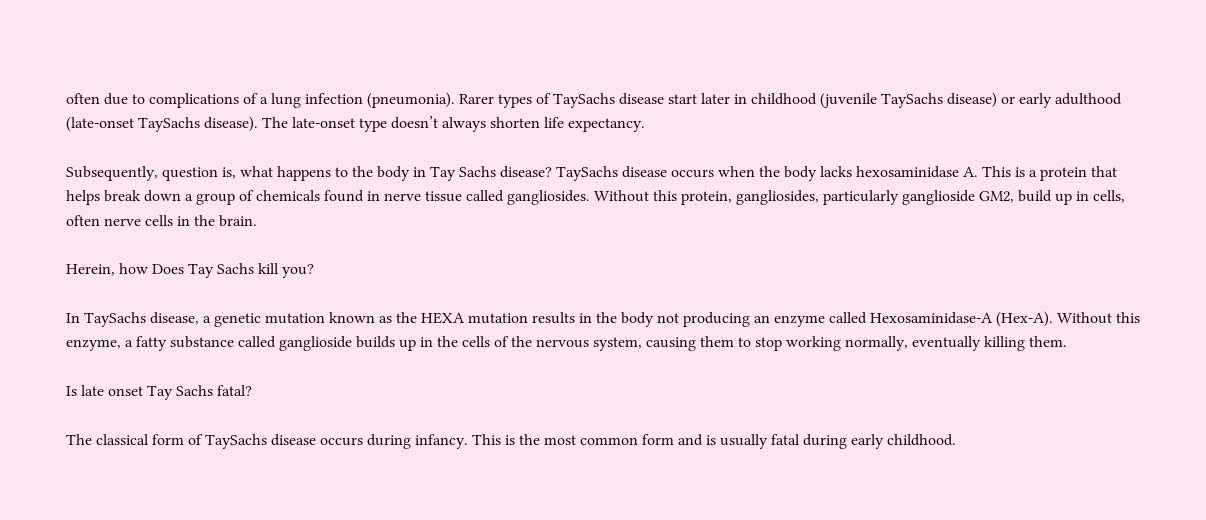often due to complications of a lung infection (pneumonia). Rarer types of TaySachs disease start later in childhood (juvenile TaySachs disease) or early adulthood (late-onset TaySachs disease). The late-onset type doesn’t always shorten life expectancy.

Subsequently, question is, what happens to the body in Tay Sachs disease? TaySachs disease occurs when the body lacks hexosaminidase A. This is a protein that helps break down a group of chemicals found in nerve tissue called gangliosides. Without this protein, gangliosides, particularly ganglioside GM2, build up in cells, often nerve cells in the brain.

Herein, how Does Tay Sachs kill you?

In TaySachs disease, a genetic mutation known as the HEXA mutation results in the body not producing an enzyme called Hexosaminidase-A (Hex-A). Without this enzyme, a fatty substance called ganglioside builds up in the cells of the nervous system, causing them to stop working normally, eventually killing them.

Is late onset Tay Sachs fatal?

The classical form of TaySachs disease occurs during infancy. This is the most common form and is usually fatal during early childhood.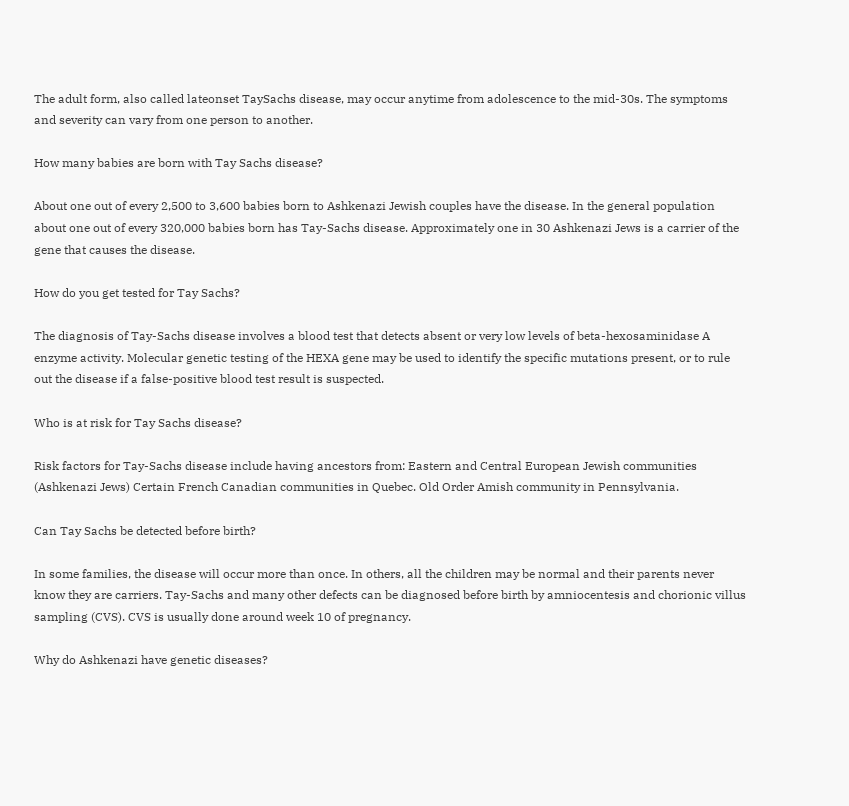The adult form, also called lateonset TaySachs disease, may occur anytime from adolescence to the mid-30s. The symptoms and severity can vary from one person to another.

How many babies are born with Tay Sachs disease?

About one out of every 2,500 to 3,600 babies born to Ashkenazi Jewish couples have the disease. In the general population about one out of every 320,000 babies born has Tay-Sachs disease. Approximately one in 30 Ashkenazi Jews is a carrier of the gene that causes the disease.

How do you get tested for Tay Sachs?

The diagnosis of Tay-Sachs disease involves a blood test that detects absent or very low levels of beta-hexosaminidase A enzyme activity. Molecular genetic testing of the HEXA gene may be used to identify the specific mutations present, or to rule out the disease if a false-positive blood test result is suspected.

Who is at risk for Tay Sachs disease?

Risk factors for Tay-Sachs disease include having ancestors from: Eastern and Central European Jewish communities (Ashkenazi Jews) Certain French Canadian communities in Quebec. Old Order Amish community in Pennsylvania.

Can Tay Sachs be detected before birth?

In some families, the disease will occur more than once. In others, all the children may be normal and their parents never know they are carriers. Tay-Sachs and many other defects can be diagnosed before birth by amniocentesis and chorionic villus sampling (CVS). CVS is usually done around week 10 of pregnancy.

Why do Ashkenazi have genetic diseases?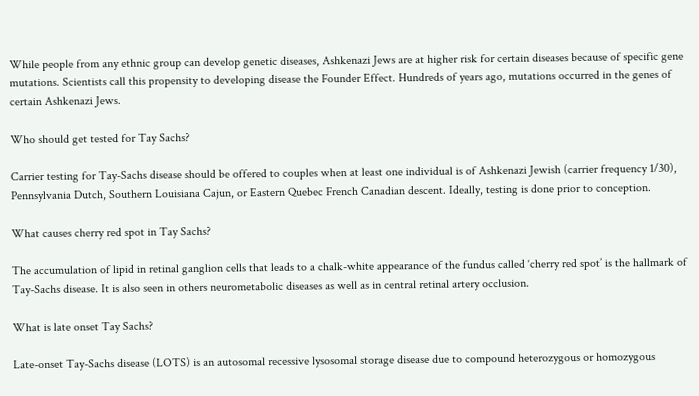While people from any ethnic group can develop genetic diseases, Ashkenazi Jews are at higher risk for certain diseases because of specific gene mutations. Scientists call this propensity to developing disease the Founder Effect. Hundreds of years ago, mutations occurred in the genes of certain Ashkenazi Jews.

Who should get tested for Tay Sachs?

Carrier testing for Tay-Sachs disease should be offered to couples when at least one individual is of Ashkenazi Jewish (carrier frequency 1/30), Pennsylvania Dutch, Southern Louisiana Cajun, or Eastern Quebec French Canadian descent. Ideally, testing is done prior to conception.

What causes cherry red spot in Tay Sachs?

The accumulation of lipid in retinal ganglion cells that leads to a chalk-white appearance of the fundus called ‘cherry red spot’ is the hallmark of Tay-Sachs disease. It is also seen in others neurometabolic diseases as well as in central retinal artery occlusion.

What is late onset Tay Sachs?

Late-onset Tay-Sachs disease (LOTS) is an autosomal recessive lysosomal storage disease due to compound heterozygous or homozygous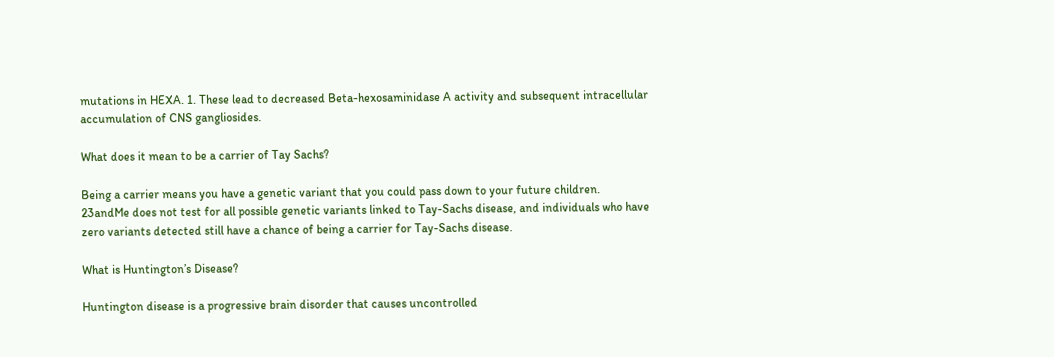mutations in HEXA. 1. These lead to decreased Beta-hexosaminidase A activity and subsequent intracellular accumulation of CNS gangliosides.

What does it mean to be a carrier of Tay Sachs?

Being a carrier means you have a genetic variant that you could pass down to your future children. 23andMe does not test for all possible genetic variants linked to Tay-Sachs disease, and individuals who have zero variants detected still have a chance of being a carrier for Tay-Sachs disease.

What is Huntington’s Disease?

Huntington disease is a progressive brain disorder that causes uncontrolled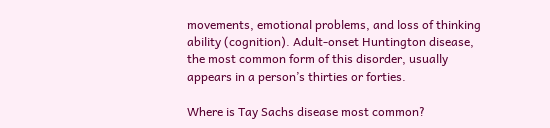movements, emotional problems, and loss of thinking ability (cognition). Adult-onset Huntington disease, the most common form of this disorder, usually appears in a person’s thirties or forties.

Where is Tay Sachs disease most common?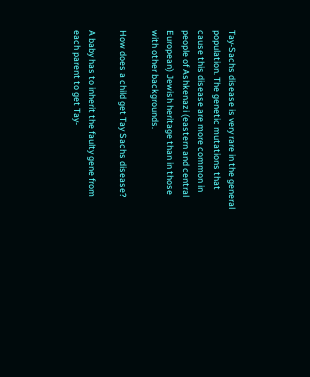Tay-Sachs disease is very rare in the general population. The genetic mutations that cause this disease are more common in people of Ashkenazi (eastern and central European) Jewish heritage than in those with other backgrounds.

How does a child get Tay Sachs disease?

A baby has to inherit the faulty gene from each parent to get Tay-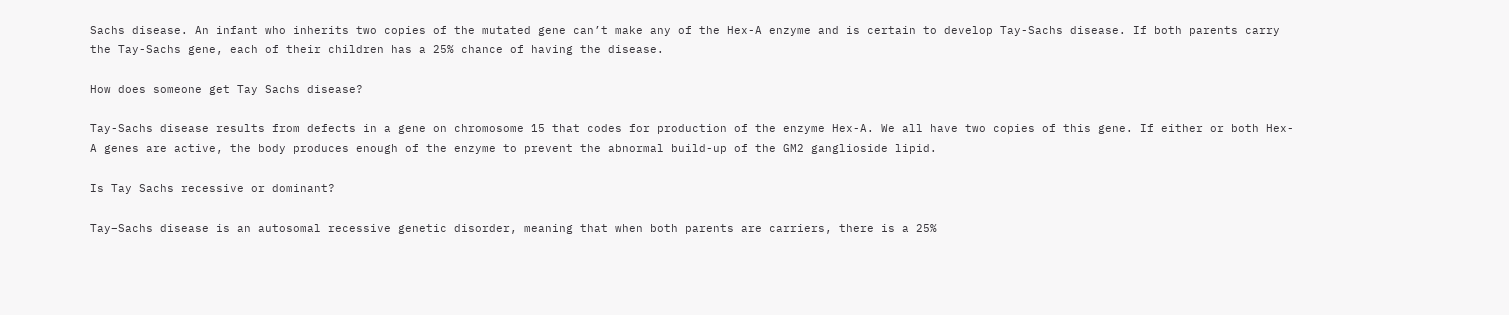Sachs disease. An infant who inherits two copies of the mutated gene can’t make any of the Hex-A enzyme and is certain to develop Tay-Sachs disease. If both parents carry the Tay-Sachs gene, each of their children has a 25% chance of having the disease.

How does someone get Tay Sachs disease?

Tay-Sachs disease results from defects in a gene on chromosome 15 that codes for production of the enzyme Hex-A. We all have two copies of this gene. If either or both Hex-A genes are active, the body produces enough of the enzyme to prevent the abnormal build-up of the GM2 ganglioside lipid.

Is Tay Sachs recessive or dominant?

Tay–Sachs disease is an autosomal recessive genetic disorder, meaning that when both parents are carriers, there is a 25%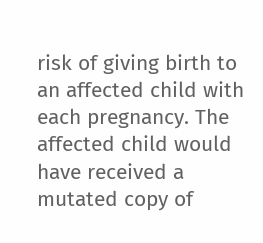risk of giving birth to an affected child with each pregnancy. The affected child would have received a mutated copy of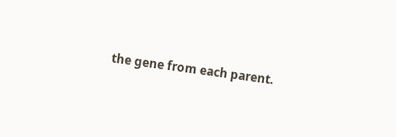the gene from each parent.